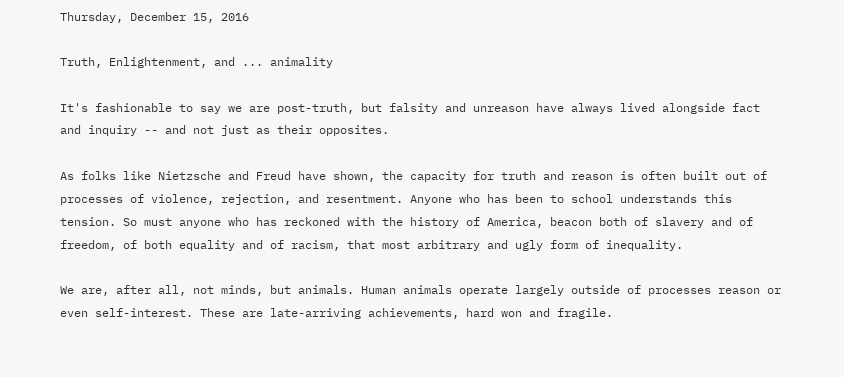Thursday, December 15, 2016

Truth, Enlightenment, and ... animality

It's fashionable to say we are post-truth, but falsity and unreason have always lived alongside fact and inquiry -- and not just as their opposites.

As folks like Nietzsche and Freud have shown, the capacity for truth and reason is often built out of processes of violence, rejection, and resentment. Anyone who has been to school understands this tension. So must anyone who has reckoned with the history of America, beacon both of slavery and of freedom, of both equality and of racism, that most arbitrary and ugly form of inequality.

We are, after all, not minds, but animals. Human animals operate largely outside of processes reason or even self-interest. These are late-arriving achievements, hard won and fragile.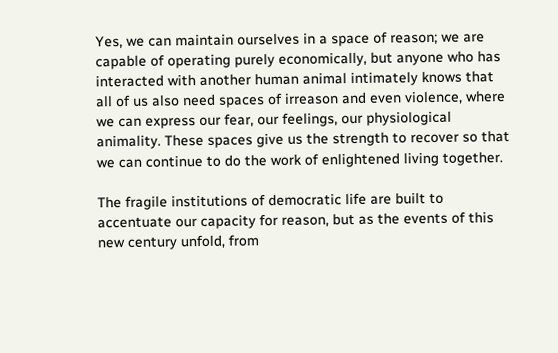Yes, we can maintain ourselves in a space of reason; we are capable of operating purely economically, but anyone who has interacted with another human animal intimately knows that all of us also need spaces of irreason and even violence, where we can express our fear, our feelings, our physiological animality. These spaces give us the strength to recover so that we can continue to do the work of enlightened living together.

The fragile institutions of democratic life are built to accentuate our capacity for reason, but as the events of this new century unfold, from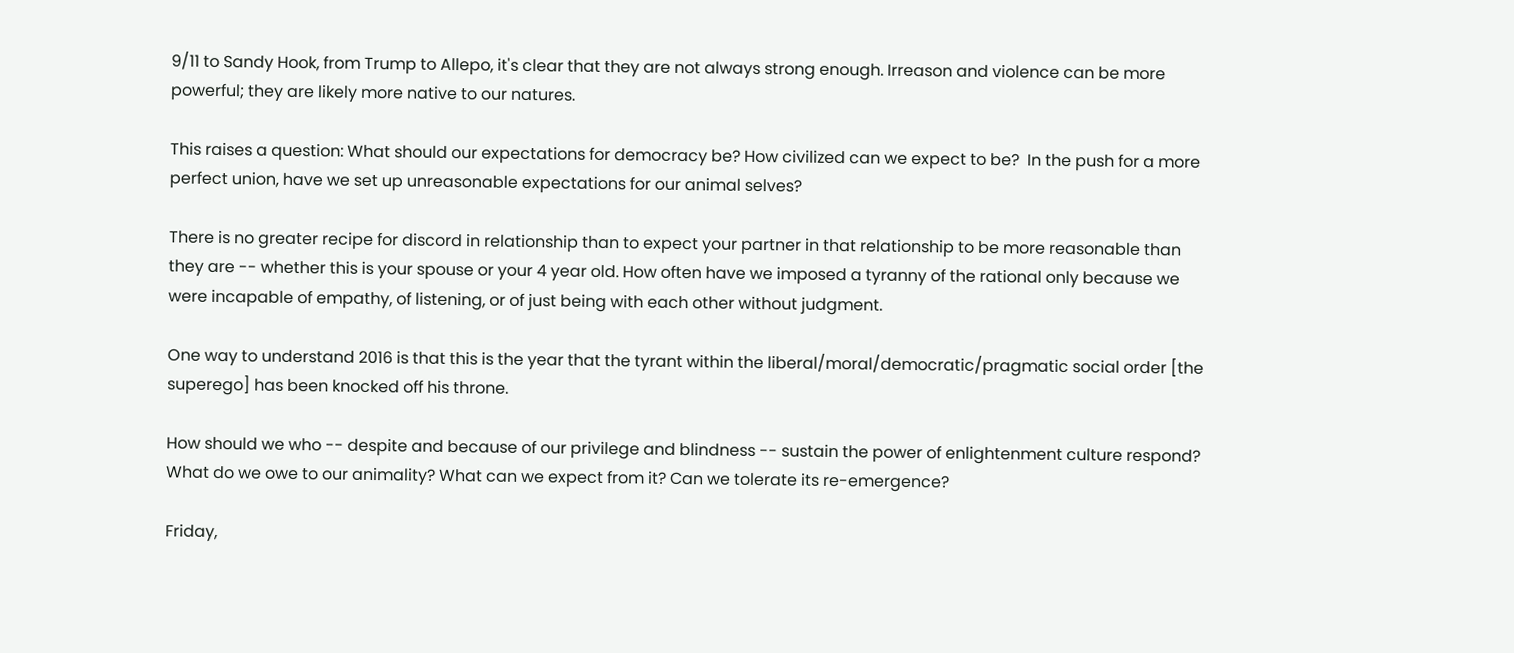9/11 to Sandy Hook, from Trump to Allepo, it's clear that they are not always strong enough. Irreason and violence can be more powerful; they are likely more native to our natures.

This raises a question: What should our expectations for democracy be? How civilized can we expect to be?  In the push for a more perfect union, have we set up unreasonable expectations for our animal selves?

There is no greater recipe for discord in relationship than to expect your partner in that relationship to be more reasonable than they are -- whether this is your spouse or your 4 year old. How often have we imposed a tyranny of the rational only because we were incapable of empathy, of listening, or of just being with each other without judgment.

One way to understand 2016 is that this is the year that the tyrant within the liberal/moral/democratic/pragmatic social order [the superego] has been knocked off his throne.

How should we who -- despite and because of our privilege and blindness -- sustain the power of enlightenment culture respond? What do we owe to our animality? What can we expect from it? Can we tolerate its re-emergence?

Friday,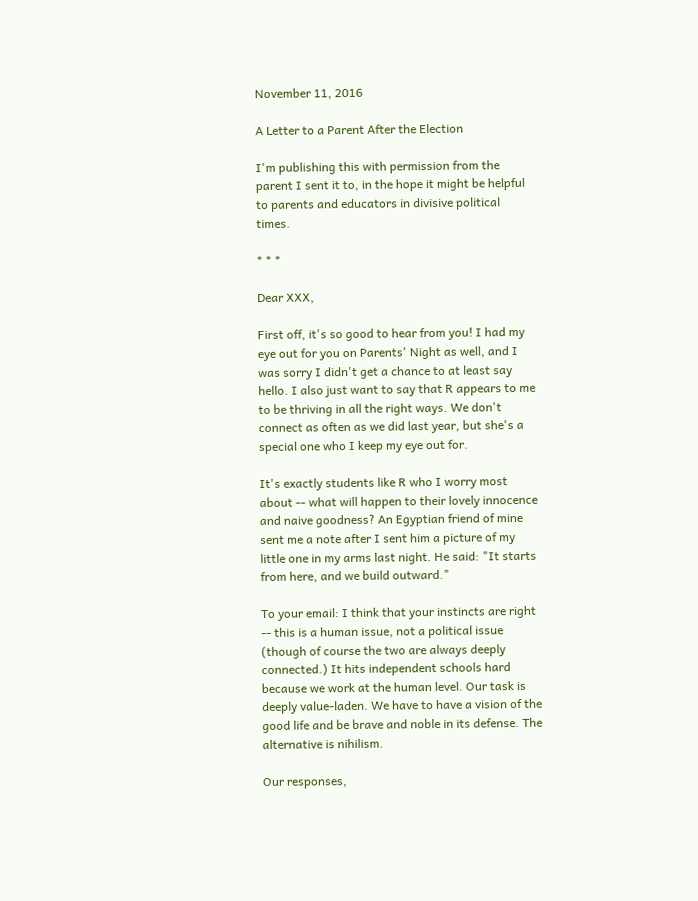November 11, 2016

A Letter to a Parent After the Election

I'm publishing this with permission from the parent I sent it to, in the hope it might be helpful to parents and educators in divisive political times.

* * *

Dear XXX,

First off, it's so good to hear from you! I had my eye out for you on Parents' Night as well, and I was sorry I didn't get a chance to at least say hello. I also just want to say that R appears to me to be thriving in all the right ways. We don't connect as often as we did last year, but she's a special one who I keep my eye out for.

It's exactly students like R who I worry most about -- what will happen to their lovely innocence and naive goodness? An Egyptian friend of mine sent me a note after I sent him a picture of my little one in my arms last night. He said: "It starts from here, and we build outward."

To your email: I think that your instincts are right -- this is a human issue, not a political issue (though of course the two are always deeply connected.) It hits independent schools hard because we work at the human level. Our task is deeply value-laden. We have to have a vision of the good life and be brave and noble in its defense. The alternative is nihilism.

Our responses,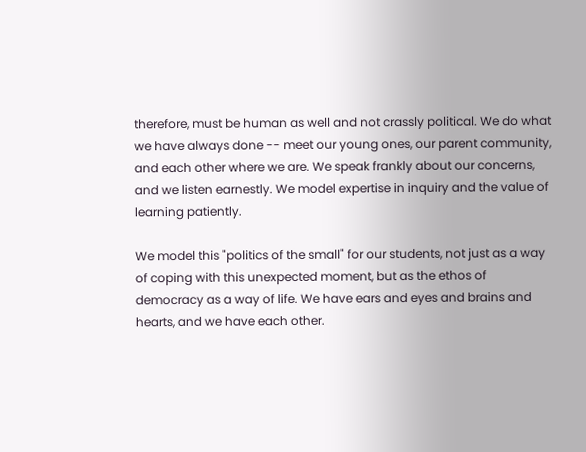therefore, must be human as well and not crassly political. We do what we have always done -- meet our young ones, our parent community, and each other where we are. We speak frankly about our concerns, and we listen earnestly. We model expertise in inquiry and the value of learning patiently.

We model this "politics of the small" for our students, not just as a way of coping with this unexpected moment, but as the ethos of democracy as a way of life. We have ears and eyes and brains and hearts, and we have each other.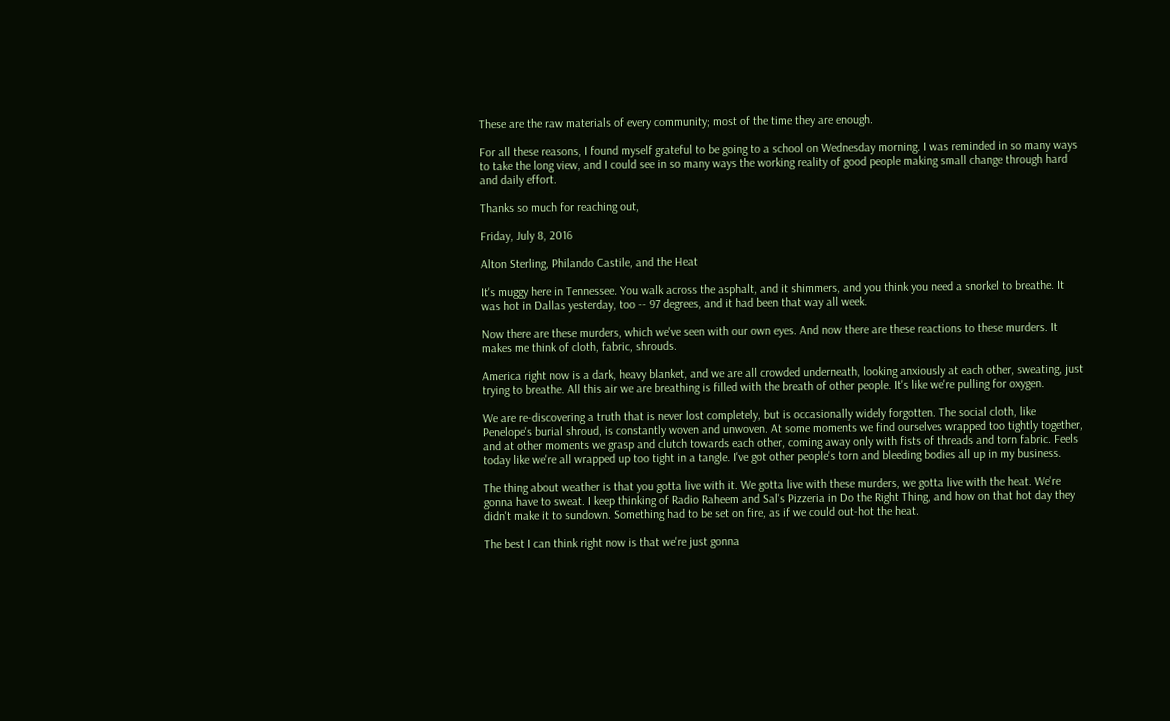These are the raw materials of every community; most of the time they are enough.

For all these reasons, I found myself grateful to be going to a school on Wednesday morning. I was reminded in so many ways to take the long view, and I could see in so many ways the working reality of good people making small change through hard and daily effort.

Thanks so much for reaching out,

Friday, July 8, 2016

Alton Sterling, Philando Castile, and the Heat

It's muggy here in Tennessee. You walk across the asphalt, and it shimmers, and you think you need a snorkel to breathe. It was hot in Dallas yesterday, too -- 97 degrees, and it had been that way all week.

Now there are these murders, which we've seen with our own eyes. And now there are these reactions to these murders. It makes me think of cloth, fabric, shrouds.

America right now is a dark, heavy blanket, and we are all crowded underneath, looking anxiously at each other, sweating, just trying to breathe. All this air we are breathing is filled with the breath of other people. It's like we're pulling for oxygen.

We are re-discovering a truth that is never lost completely, but is occasionally widely forgotten. The social cloth, like Penelope's burial shroud, is constantly woven and unwoven. At some moments we find ourselves wrapped too tightly together, and at other moments we grasp and clutch towards each other, coming away only with fists of threads and torn fabric. Feels today like we're all wrapped up too tight in a tangle. I've got other people's torn and bleeding bodies all up in my business.

The thing about weather is that you gotta live with it. We gotta live with these murders, we gotta live with the heat. We're gonna have to sweat. I keep thinking of Radio Raheem and Sal's Pizzeria in Do the Right Thing, and how on that hot day they didn't make it to sundown. Something had to be set on fire, as if we could out-hot the heat.

The best I can think right now is that we're just gonna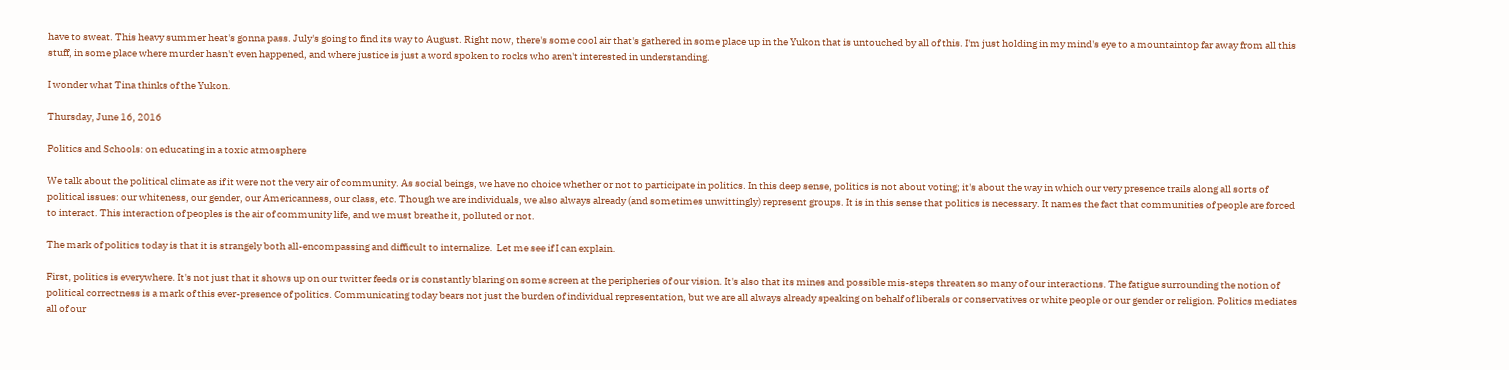have to sweat. This heavy summer heat's gonna pass. July's going to find its way to August. Right now, there's some cool air that's gathered in some place up in the Yukon that is untouched by all of this. I'm just holding in my mind's eye to a mountaintop far away from all this stuff, in some place where murder hasn't even happened, and where justice is just a word spoken to rocks who aren't interested in understanding.

I wonder what Tina thinks of the Yukon.

Thursday, June 16, 2016

Politics and Schools: on educating in a toxic atmosphere

We talk about the political climate as if it were not the very air of community. As social beings, we have no choice whether or not to participate in politics. In this deep sense, politics is not about voting; it's about the way in which our very presence trails along all sorts of political issues: our whiteness, our gender, our Americanness, our class, etc. Though we are individuals, we also always already (and sometimes unwittingly) represent groups. It is in this sense that politics is necessary. It names the fact that communities of people are forced to interact. This interaction of peoples is the air of community life, and we must breathe it, polluted or not.

The mark of politics today is that it is strangely both all-encompassing and difficult to internalize.  Let me see if I can explain.

First, politics is everywhere. It's not just that it shows up on our twitter feeds or is constantly blaring on some screen at the peripheries of our vision. It's also that its mines and possible mis-steps threaten so many of our interactions. The fatigue surrounding the notion of political correctness is a mark of this ever-presence of politics. Communicating today bears not just the burden of individual representation, but we are all always already speaking on behalf of liberals or conservatives or white people or our gender or religion. Politics mediates all of our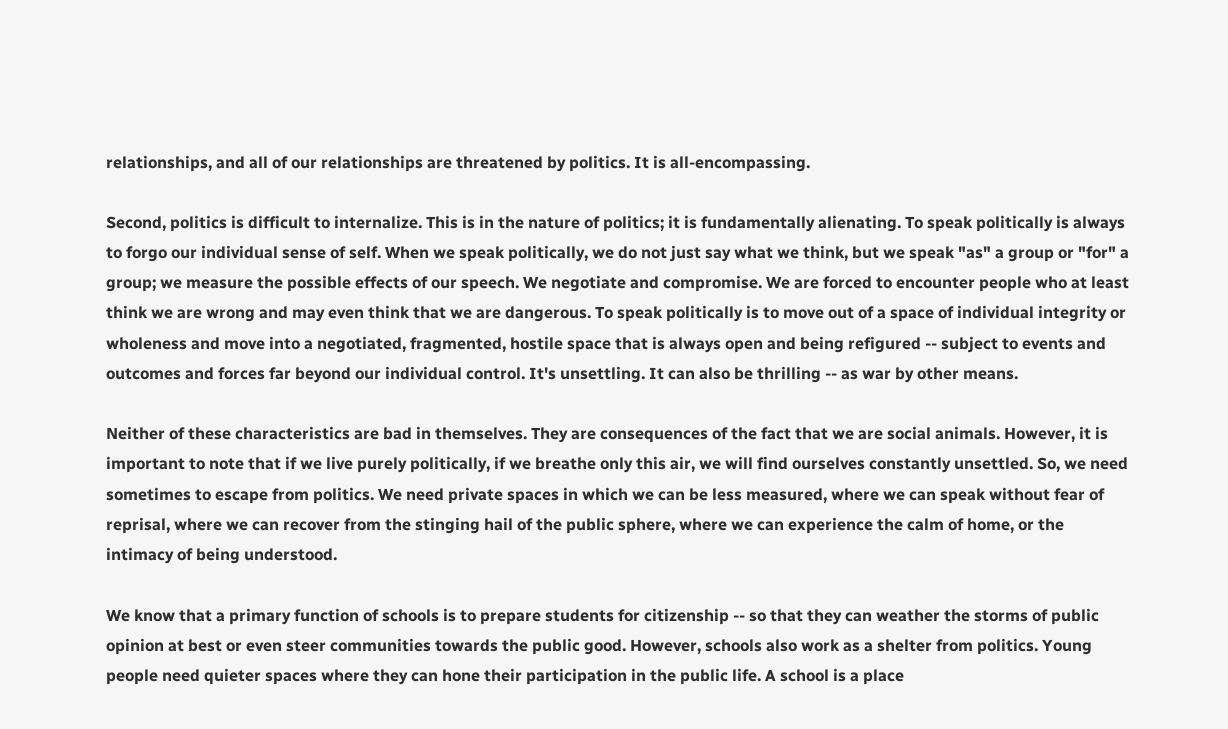relationships, and all of our relationships are threatened by politics. It is all-encompassing.

Second, politics is difficult to internalize. This is in the nature of politics; it is fundamentally alienating. To speak politically is always to forgo our individual sense of self. When we speak politically, we do not just say what we think, but we speak "as" a group or "for" a group; we measure the possible effects of our speech. We negotiate and compromise. We are forced to encounter people who at least think we are wrong and may even think that we are dangerous. To speak politically is to move out of a space of individual integrity or wholeness and move into a negotiated, fragmented, hostile space that is always open and being refigured -- subject to events and outcomes and forces far beyond our individual control. It's unsettling. It can also be thrilling -- as war by other means.

Neither of these characteristics are bad in themselves. They are consequences of the fact that we are social animals. However, it is important to note that if we live purely politically, if we breathe only this air, we will find ourselves constantly unsettled. So, we need sometimes to escape from politics. We need private spaces in which we can be less measured, where we can speak without fear of reprisal, where we can recover from the stinging hail of the public sphere, where we can experience the calm of home, or the intimacy of being understood.

We know that a primary function of schools is to prepare students for citizenship -- so that they can weather the storms of public opinion at best or even steer communities towards the public good. However, schools also work as a shelter from politics. Young people need quieter spaces where they can hone their participation in the public life. A school is a place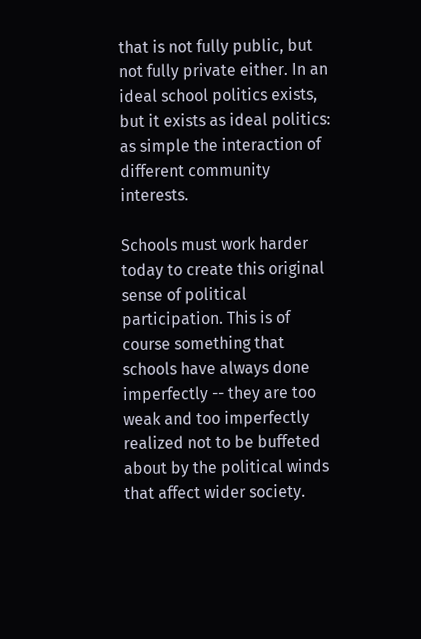that is not fully public, but not fully private either. In an ideal school politics exists, but it exists as ideal politics: as simple the interaction of different community interests.

Schools must work harder today to create this original sense of political participation. This is of course something that schools have always done imperfectly -- they are too weak and too imperfectly realized not to be buffeted about by the political winds that affect wider society.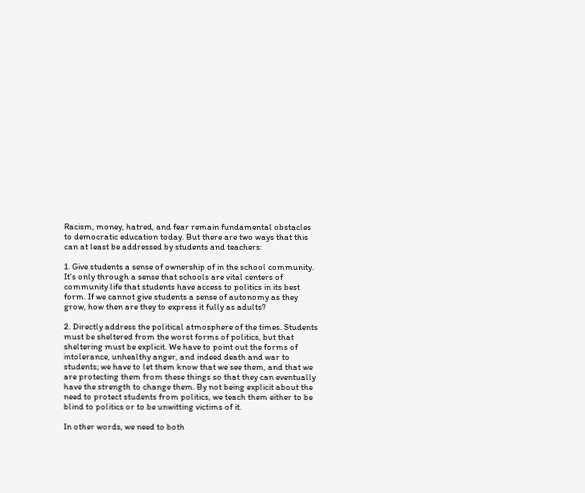Racism, money, hatred, and fear remain fundamental obstacles to democratic education today. But there are two ways that this can at least be addressed by students and teachers:

1. Give students a sense of ownership of in the school community. It's only through a sense that schools are vital centers of community life that students have access to politics in its best form. If we cannot give students a sense of autonomy as they grow, how then are they to express it fully as adults?

2. Directly address the political atmosphere of the times. Students must be sheltered from the worst forms of politics, but that sheltering must be explicit. We have to point out the forms of intolerance, unhealthy anger, and indeed death and war to students; we have to let them know that we see them, and that we are protecting them from these things so that they can eventually have the strength to change them. By not being explicit about the need to protect students from politics, we teach them either to be blind to politics or to be unwitting victims of it.

In other words, we need to both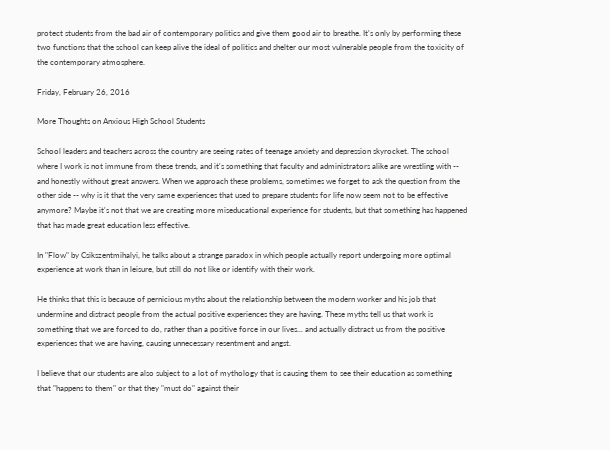protect students from the bad air of contemporary politics and give them good air to breathe. It's only by performing these two functions that the school can keep alive the ideal of politics and shelter our most vulnerable people from the toxicity of the contemporary atmosphere.

Friday, February 26, 2016

More Thoughts on Anxious High School Students

School leaders and teachers across the country are seeing rates of teenage anxiety and depression skyrocket. The school where I work is not immune from these trends, and it's something that faculty and administrators alike are wrestling with -- and honestly without great answers. When we approach these problems, sometimes we forget to ask the question from the other side -- why is it that the very same experiences that used to prepare students for life now seem not to be effective anymore? Maybe it's not that we are creating more miseducational experience for students, but that something has happened that has made great education less effective.

In "Flow" by Csikszentmihalyi, he talks about a strange paradox in which people actually report undergoing more optimal experience at work than in leisure, but still do not like or identify with their work.

He thinks that this is because of pernicious myths about the relationship between the modern worker and his job that undermine and distract people from the actual positive experiences they are having. These myths tell us that work is something that we are forced to do, rather than a positive force in our lives... and actually distract us from the positive experiences that we are having, causing unnecessary resentment and angst.

I believe that our students are also subject to a lot of mythology that is causing them to see their education as something that "happens to them" or that they "must do" against their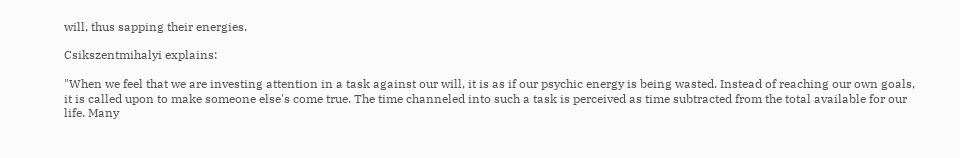will, thus sapping their energies.

Csikszentmihalyi explains:

"When we feel that we are investing attention in a task against our will, it is as if our psychic energy is being wasted. Instead of reaching our own goals, it is called upon to make someone else's come true. The time channeled into such a task is perceived as time subtracted from the total available for our life. Many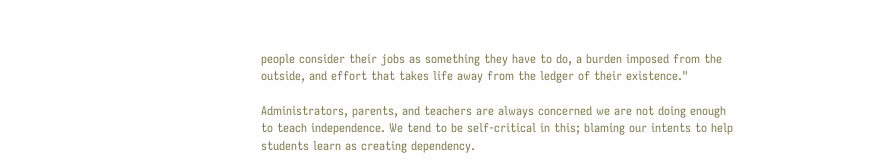people consider their jobs as something they have to do, a burden imposed from the outside, and effort that takes life away from the ledger of their existence."

Administrators, parents, and teachers are always concerned we are not doing enough to teach independence. We tend to be self-critical in this; blaming our intents to help students learn as creating dependency.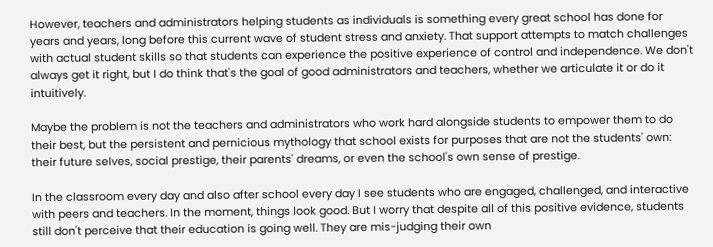However, teachers and administrators helping students as individuals is something every great school has done for years and years, long before this current wave of student stress and anxiety. That support attempts to match challenges with actual student skills so that students can experience the positive experience of control and independence. We don't always get it right, but I do think that's the goal of good administrators and teachers, whether we articulate it or do it intuitively.

Maybe the problem is not the teachers and administrators who work hard alongside students to empower them to do their best, but the persistent and pernicious mythology that school exists for purposes that are not the students' own: their future selves, social prestige, their parents' dreams, or even the school's own sense of prestige.

In the classroom every day and also after school every day I see students who are engaged, challenged, and interactive with peers and teachers. In the moment, things look good. But I worry that despite all of this positive evidence, students still don't perceive that their education is going well. They are mis-judging their own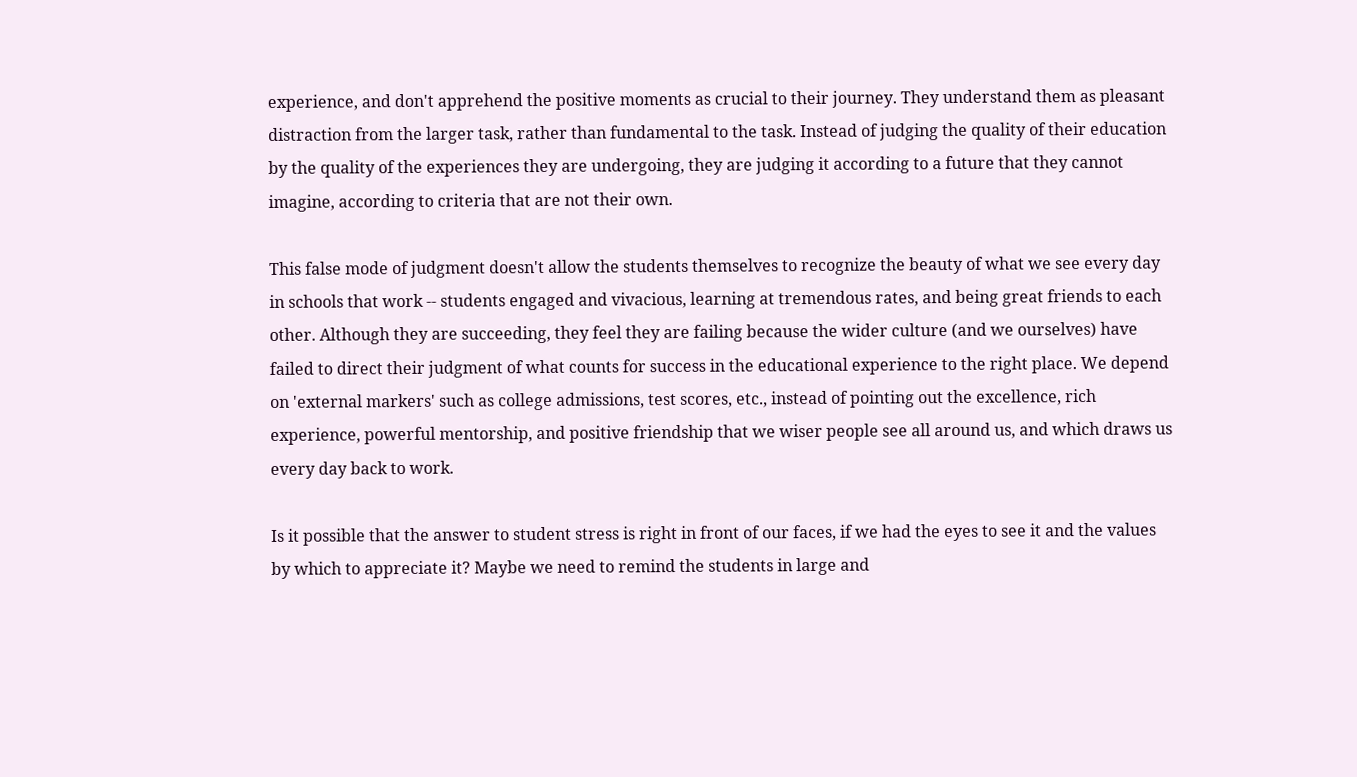experience, and don't apprehend the positive moments as crucial to their journey. They understand them as pleasant distraction from the larger task, rather than fundamental to the task. Instead of judging the quality of their education by the quality of the experiences they are undergoing, they are judging it according to a future that they cannot imagine, according to criteria that are not their own.

This false mode of judgment doesn't allow the students themselves to recognize the beauty of what we see every day in schools that work -- students engaged and vivacious, learning at tremendous rates, and being great friends to each other. Although they are succeeding, they feel they are failing because the wider culture (and we ourselves) have failed to direct their judgment of what counts for success in the educational experience to the right place. We depend on 'external markers' such as college admissions, test scores, etc., instead of pointing out the excellence, rich experience, powerful mentorship, and positive friendship that we wiser people see all around us, and which draws us every day back to work.

Is it possible that the answer to student stress is right in front of our faces, if we had the eyes to see it and the values by which to appreciate it? Maybe we need to remind the students in large and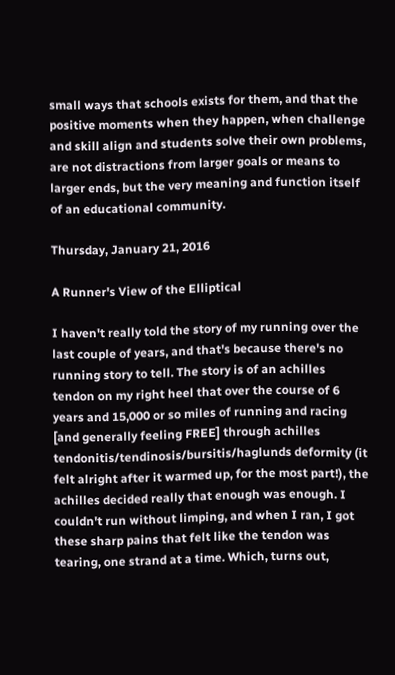small ways that schools exists for them, and that the positive moments when they happen, when challenge and skill align and students solve their own problems, are not distractions from larger goals or means to larger ends, but the very meaning and function itself of an educational community.

Thursday, January 21, 2016

A Runner's View of the Elliptical

I haven't really told the story of my running over the last couple of years, and that's because there's no running story to tell. The story is of an achilles tendon on my right heel that over the course of 6 years and 15,000 or so miles of running and racing [and generally feeling FREE] through achilles tendonitis/tendinosis/bursitis/haglunds deformity (it felt alright after it warmed up, for the most part!), the achilles decided really that enough was enough. I couldn't run without limping, and when I ran, I got these sharp pains that felt like the tendon was tearing, one strand at a time. Which, turns out,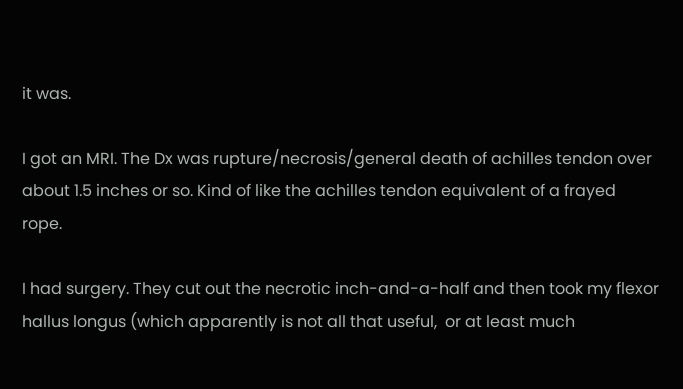it was.

I got an MRI. The Dx was rupture/necrosis/general death of achilles tendon over about 1.5 inches or so. Kind of like the achilles tendon equivalent of a frayed rope.

I had surgery. They cut out the necrotic inch-and-a-half and then took my flexor hallus longus (which apparently is not all that useful,  or at least much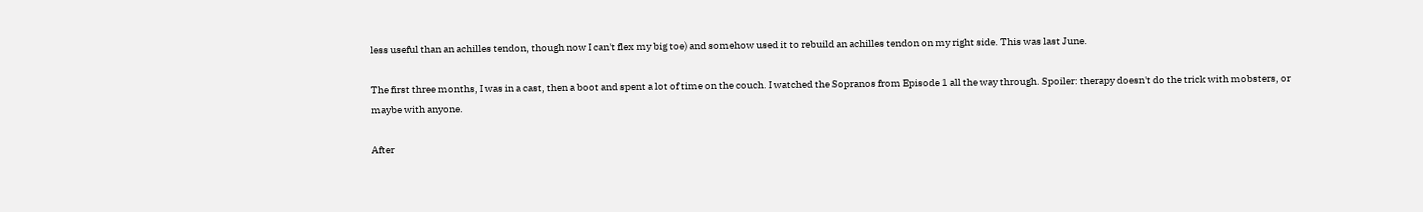less useful than an achilles tendon, though now I can't flex my big toe) and somehow used it to rebuild an achilles tendon on my right side. This was last June.

The first three months, I was in a cast, then a boot and spent a lot of time on the couch. I watched the Sopranos from Episode 1 all the way through. Spoiler: therapy doesn't do the trick with mobsters, or maybe with anyone.

After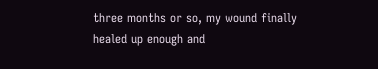three months or so, my wound finally healed up enough and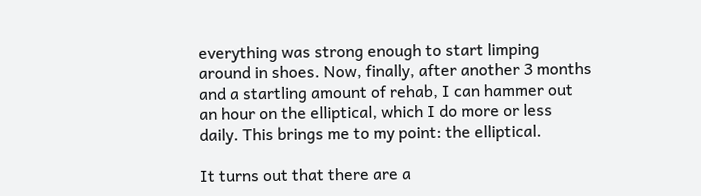everything was strong enough to start limping around in shoes. Now, finally, after another 3 months and a startling amount of rehab, I can hammer out an hour on the elliptical, which I do more or less daily. This brings me to my point: the elliptical.

It turns out that there are a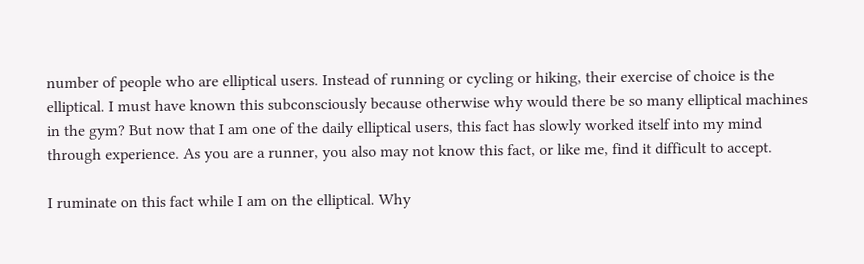number of people who are elliptical users. Instead of running or cycling or hiking, their exercise of choice is the elliptical. I must have known this subconsciously because otherwise why would there be so many elliptical machines in the gym? But now that I am one of the daily elliptical users, this fact has slowly worked itself into my mind through experience. As you are a runner, you also may not know this fact, or like me, find it difficult to accept.

I ruminate on this fact while I am on the elliptical. Why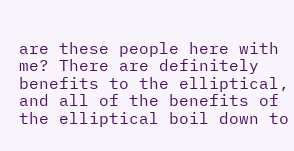are these people here with me? There are definitely benefits to the elliptical, and all of the benefits of the elliptical boil down to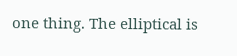one thing. The elliptical is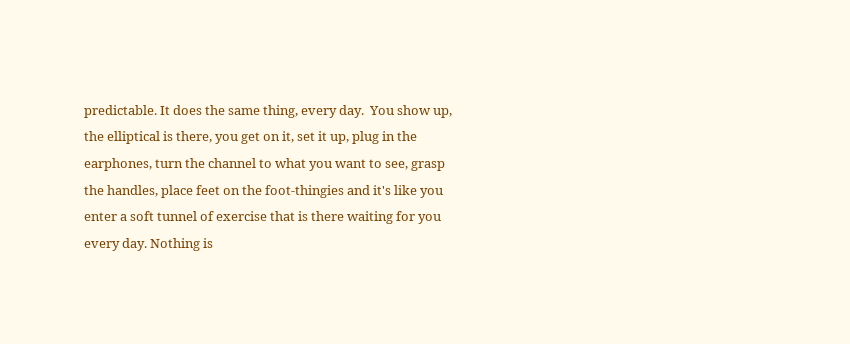predictable. It does the same thing, every day.  You show up, the elliptical is there, you get on it, set it up, plug in the earphones, turn the channel to what you want to see, grasp the handles, place feet on the foot-thingies and it's like you enter a soft tunnel of exercise that is there waiting for you every day. Nothing is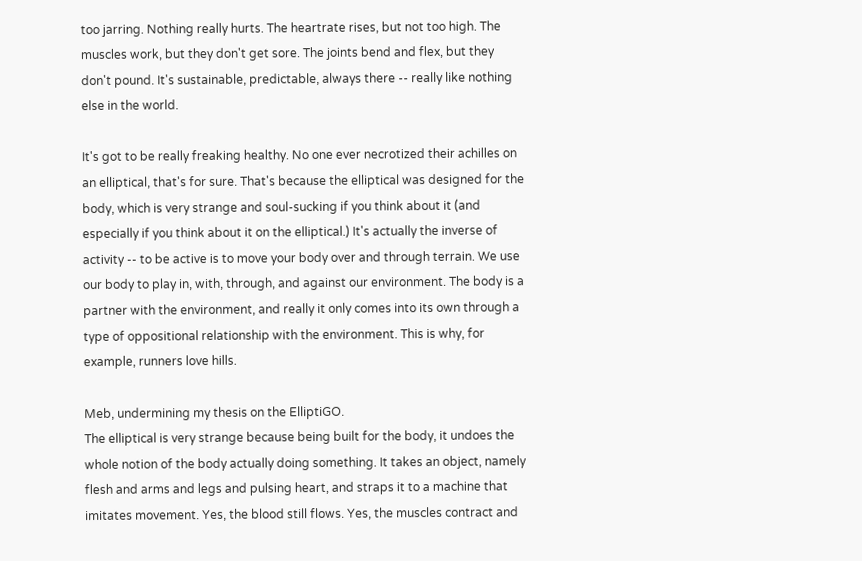too jarring. Nothing really hurts. The heartrate rises, but not too high. The muscles work, but they don't get sore. The joints bend and flex, but they don't pound. It's sustainable, predictable, always there -- really like nothing else in the world.

It's got to be really freaking healthy. No one ever necrotized their achilles on an elliptical, that's for sure. That's because the elliptical was designed for the body, which is very strange and soul-sucking if you think about it (and especially if you think about it on the elliptical.) It's actually the inverse of activity -- to be active is to move your body over and through terrain. We use our body to play in, with, through, and against our environment. The body is a partner with the environment, and really it only comes into its own through a type of oppositional relationship with the environment. This is why, for example, runners love hills.

Meb, undermining my thesis on the ElliptiGO.
The elliptical is very strange because being built for the body, it undoes the whole notion of the body actually doing something. It takes an object, namely flesh and arms and legs and pulsing heart, and straps it to a machine that imitates movement. Yes, the blood still flows. Yes, the muscles contract and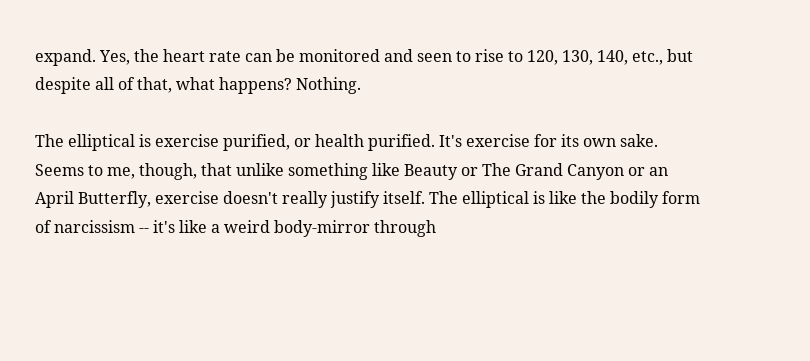expand. Yes, the heart rate can be monitored and seen to rise to 120, 130, 140, etc., but despite all of that, what happens? Nothing.

The elliptical is exercise purified, or health purified. It's exercise for its own sake. Seems to me, though, that unlike something like Beauty or The Grand Canyon or an April Butterfly, exercise doesn't really justify itself. The elliptical is like the bodily form of narcissism -- it's like a weird body-mirror through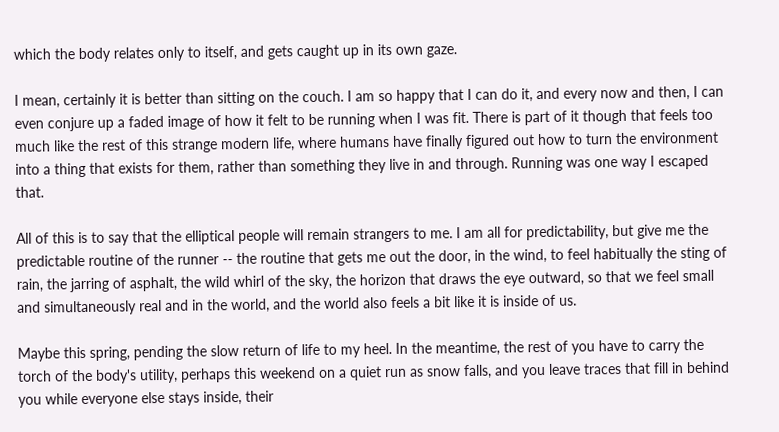which the body relates only to itself, and gets caught up in its own gaze.

I mean, certainly it is better than sitting on the couch. I am so happy that I can do it, and every now and then, I can even conjure up a faded image of how it felt to be running when I was fit. There is part of it though that feels too much like the rest of this strange modern life, where humans have finally figured out how to turn the environment into a thing that exists for them, rather than something they live in and through. Running was one way I escaped that.

All of this is to say that the elliptical people will remain strangers to me. I am all for predictability, but give me the predictable routine of the runner -- the routine that gets me out the door, in the wind, to feel habitually the sting of rain, the jarring of asphalt, the wild whirl of the sky, the horizon that draws the eye outward, so that we feel small and simultaneously real and in the world, and the world also feels a bit like it is inside of us.

Maybe this spring, pending the slow return of life to my heel. In the meantime, the rest of you have to carry the torch of the body's utility, perhaps this weekend on a quiet run as snow falls, and you leave traces that fill in behind you while everyone else stays inside, their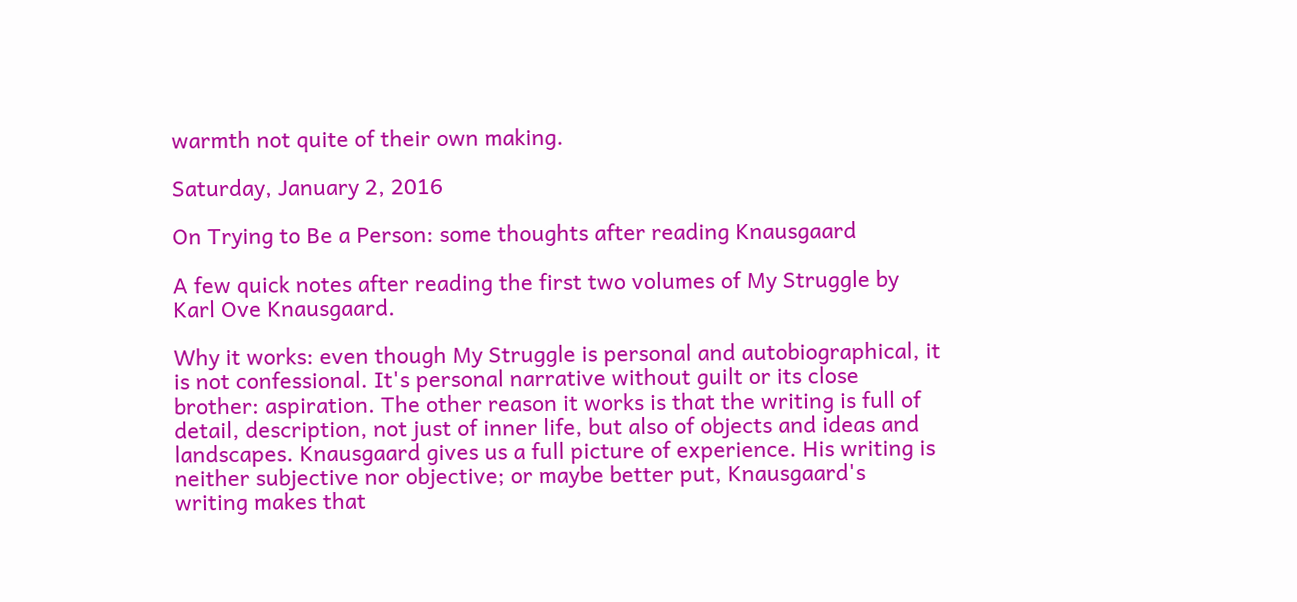warmth not quite of their own making.

Saturday, January 2, 2016

On Trying to Be a Person: some thoughts after reading Knausgaard

A few quick notes after reading the first two volumes of My Struggle by Karl Ove Knausgaard.

Why it works: even though My Struggle is personal and autobiographical, it is not confessional. It's personal narrative without guilt or its close brother: aspiration. The other reason it works is that the writing is full of detail, description, not just of inner life, but also of objects and ideas and landscapes. Knausgaard gives us a full picture of experience. His writing is neither subjective nor objective; or maybe better put, Knausgaard's writing makes that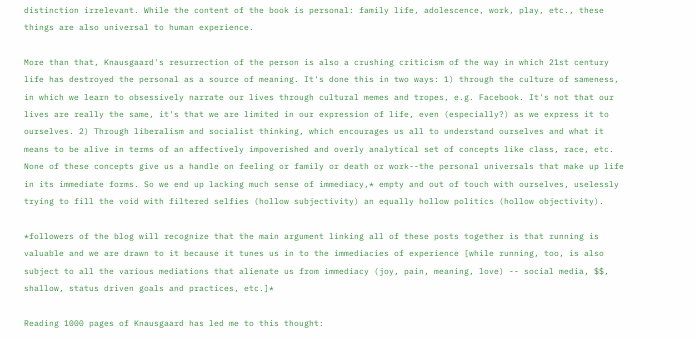distinction irrelevant. While the content of the book is personal: family life, adolescence, work, play, etc., these things are also universal to human experience.

More than that, Knausgaard's resurrection of the person is also a crushing criticism of the way in which 21st century life has destroyed the personal as a source of meaning. It's done this in two ways: 1) through the culture of sameness, in which we learn to obsessively narrate our lives through cultural memes and tropes, e.g. Facebook. It's not that our lives are really the same, it's that we are limited in our expression of life, even (especially?) as we express it to ourselves. 2) Through liberalism and socialist thinking, which encourages us all to understand ourselves and what it means to be alive in terms of an affectively impoverished and overly analytical set of concepts like class, race, etc. None of these concepts give us a handle on feeling or family or death or work--the personal universals that make up life in its immediate forms. So we end up lacking much sense of immediacy,* empty and out of touch with ourselves, uselessly trying to fill the void with filtered selfies (hollow subjectivity) an equally hollow politics (hollow objectivity).

*followers of the blog will recognize that the main argument linking all of these posts together is that running is valuable and we are drawn to it because it tunes us in to the immediacies of experience [while running, too, is also subject to all the various mediations that alienate us from immediacy (joy, pain, meaning, love) -- social media, $$, shallow, status driven goals and practices, etc.]*

Reading 1000 pages of Knausgaard has led me to this thought: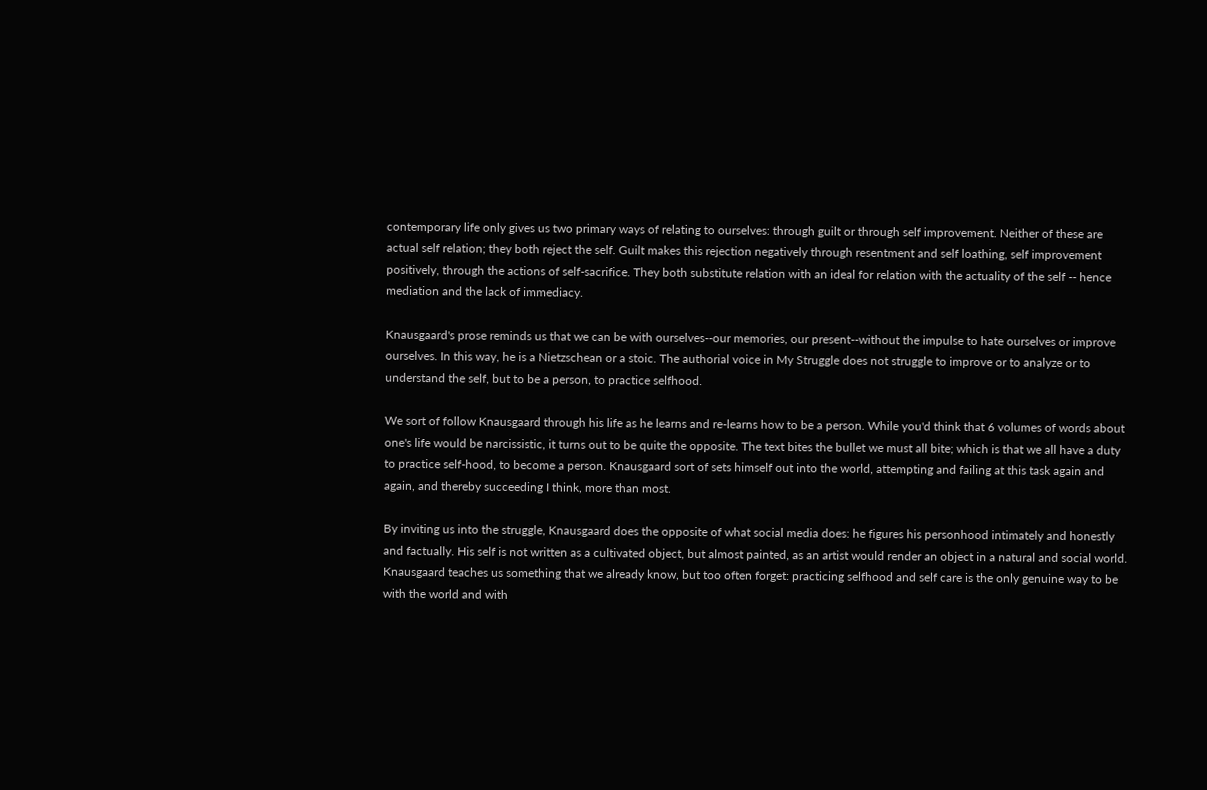contemporary life only gives us two primary ways of relating to ourselves: through guilt or through self improvement. Neither of these are actual self relation; they both reject the self. Guilt makes this rejection negatively through resentment and self loathing, self improvement positively, through the actions of self-sacrifice. They both substitute relation with an ideal for relation with the actuality of the self -- hence mediation and the lack of immediacy.

Knausgaard's prose reminds us that we can be with ourselves--our memories, our present--without the impulse to hate ourselves or improve ourselves. In this way, he is a Nietzschean or a stoic. The authorial voice in My Struggle does not struggle to improve or to analyze or to understand the self, but to be a person, to practice selfhood.

We sort of follow Knausgaard through his life as he learns and re-learns how to be a person. While you'd think that 6 volumes of words about one's life would be narcissistic, it turns out to be quite the opposite. The text bites the bullet we must all bite; which is that we all have a duty to practice self-hood, to become a person. Knausgaard sort of sets himself out into the world, attempting and failing at this task again and again, and thereby succeeding I think, more than most.

By inviting us into the struggle, Knausgaard does the opposite of what social media does: he figures his personhood intimately and honestly and factually. His self is not written as a cultivated object, but almost painted, as an artist would render an object in a natural and social world. Knausgaard teaches us something that we already know, but too often forget: practicing selfhood and self care is the only genuine way to be with the world and with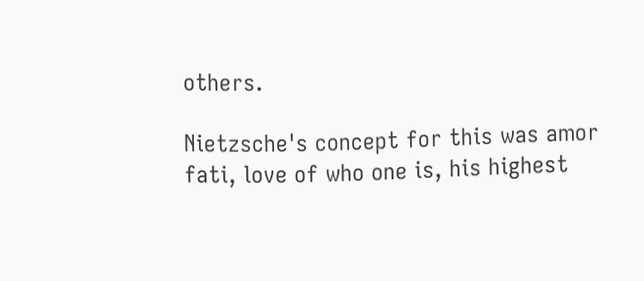others.

Nietzsche's concept for this was amor fati, love of who one is, his highest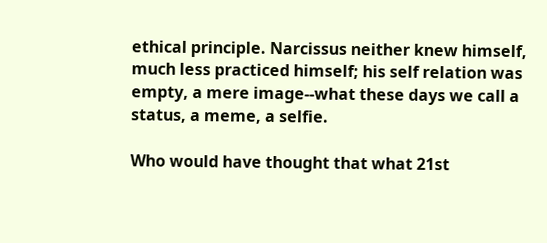ethical principle. Narcissus neither knew himself, much less practiced himself; his self relation was empty, a mere image--what these days we call a status, a meme, a selfie.

Who would have thought that what 21st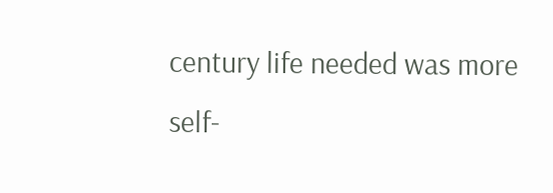century life needed was more self-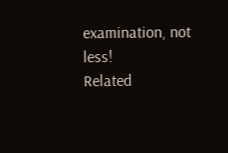examination, not less!
Related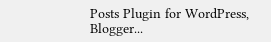Posts Plugin for WordPress, Blogger...